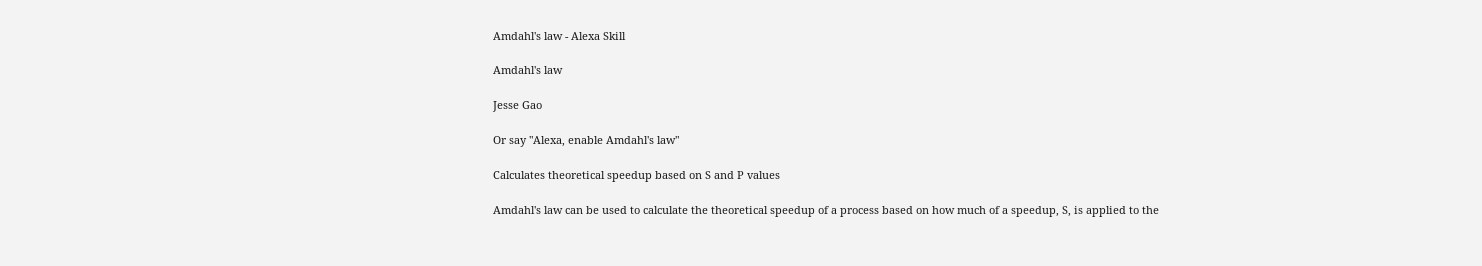Amdahl's law - Alexa Skill

Amdahl's law

Jesse Gao

Or say "Alexa, enable Amdahl's law"

Calculates theoretical speedup based on S and P values

Amdahl's law can be used to calculate the theoretical speedup of a process based on how much of a speedup, S, is applied to the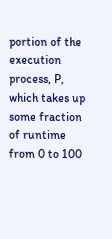portion of the execution process, P, which takes up some fraction of runtime from 0 to 100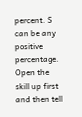percent. S can be any positive percentage. Open the skill up first and then tell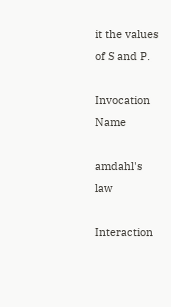it the values of S and P.

Invocation Name

amdahl's law

Interaction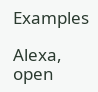Examples

Alexa, open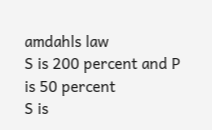amdahls law
S is 200 percent and P is 50 percent
S is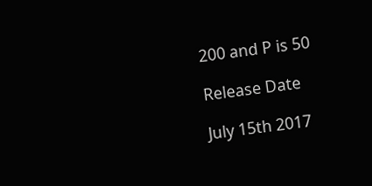200 and P is 50

Release Date

July 15th 2017